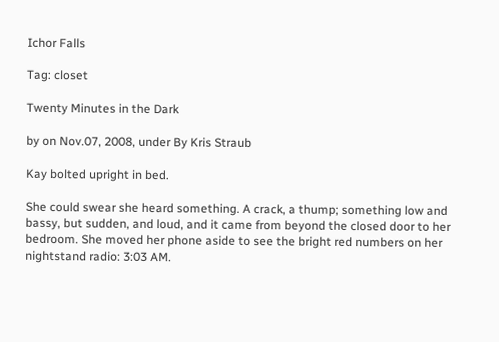Ichor Falls

Tag: closet

Twenty Minutes in the Dark

by on Nov.07, 2008, under By Kris Straub

Kay bolted upright in bed.

She could swear she heard something. A crack, a thump; something low and bassy, but sudden, and loud, and it came from beyond the closed door to her bedroom. She moved her phone aside to see the bright red numbers on her nightstand radio: 3:03 AM.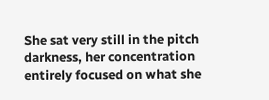She sat very still in the pitch darkness, her concentration entirely focused on what she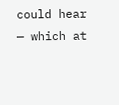could hear — which at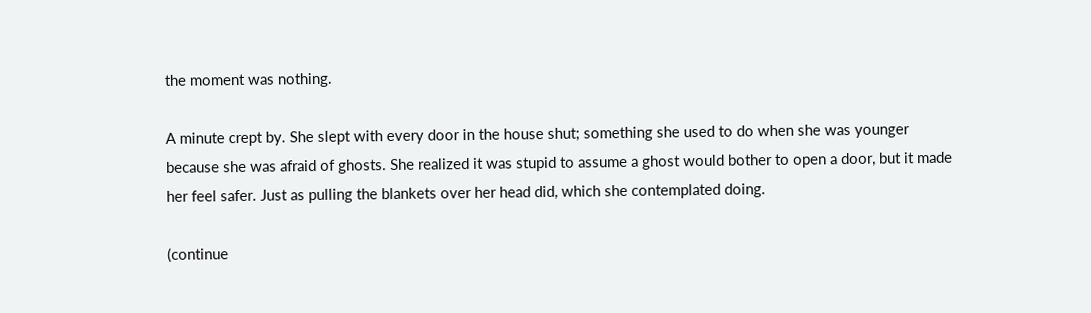the moment was nothing.

A minute crept by. She slept with every door in the house shut; something she used to do when she was younger because she was afraid of ghosts. She realized it was stupid to assume a ghost would bother to open a door, but it made her feel safer. Just as pulling the blankets over her head did, which she contemplated doing.

(continue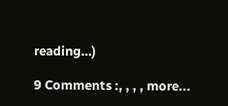reading…)

9 Comments :, , , , more...